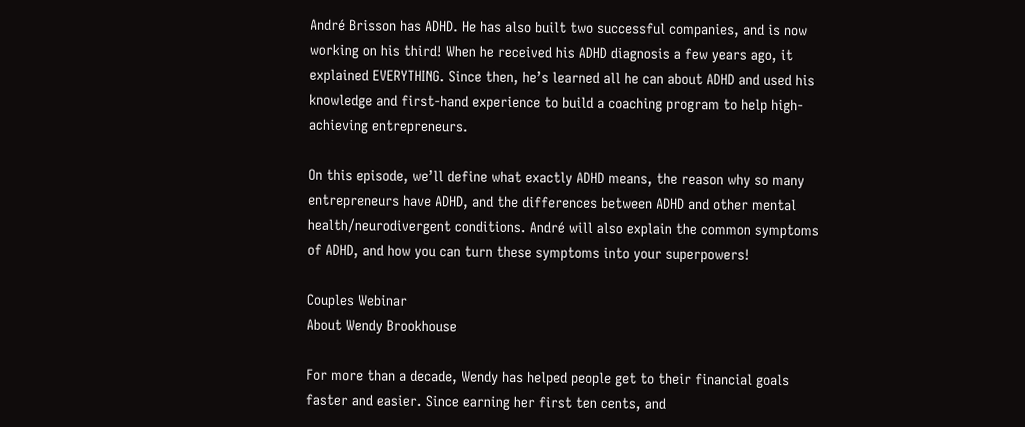André Brisson has ADHD. He has also built two successful companies, and is now working on his third! When he received his ADHD diagnosis a few years ago, it explained EVERYTHING. Since then, he’s learned all he can about ADHD and used his knowledge and first-hand experience to build a coaching program to help high-achieving entrepreneurs.

On this episode, we’ll define what exactly ADHD means, the reason why so many entrepreneurs have ADHD, and the differences between ADHD and other mental health/neurodivergent conditions. André will also explain the common symptoms of ADHD, and how you can turn these symptoms into your superpowers!

Couples Webinar
About Wendy Brookhouse

For more than a decade, Wendy has helped people get to their financial goals faster and easier. Since earning her first ten cents, and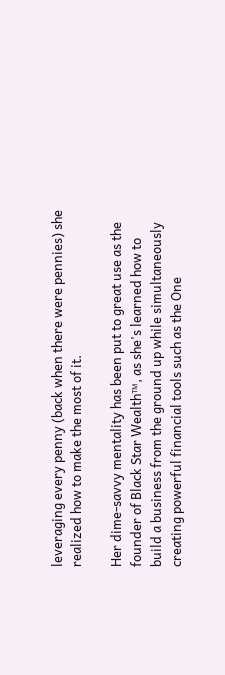leveraging every penny (back when there were pennies) she realized how to make the most of it.

Her dime-savvy mentality has been put to great use as the founder of Black Star Wealth™, as she's learned how to build a business from the ground up while simultaneously creating powerful financial tools such as the One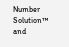Number Solution™ and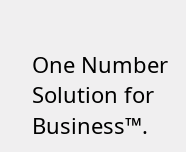One Number Solution for Business™.